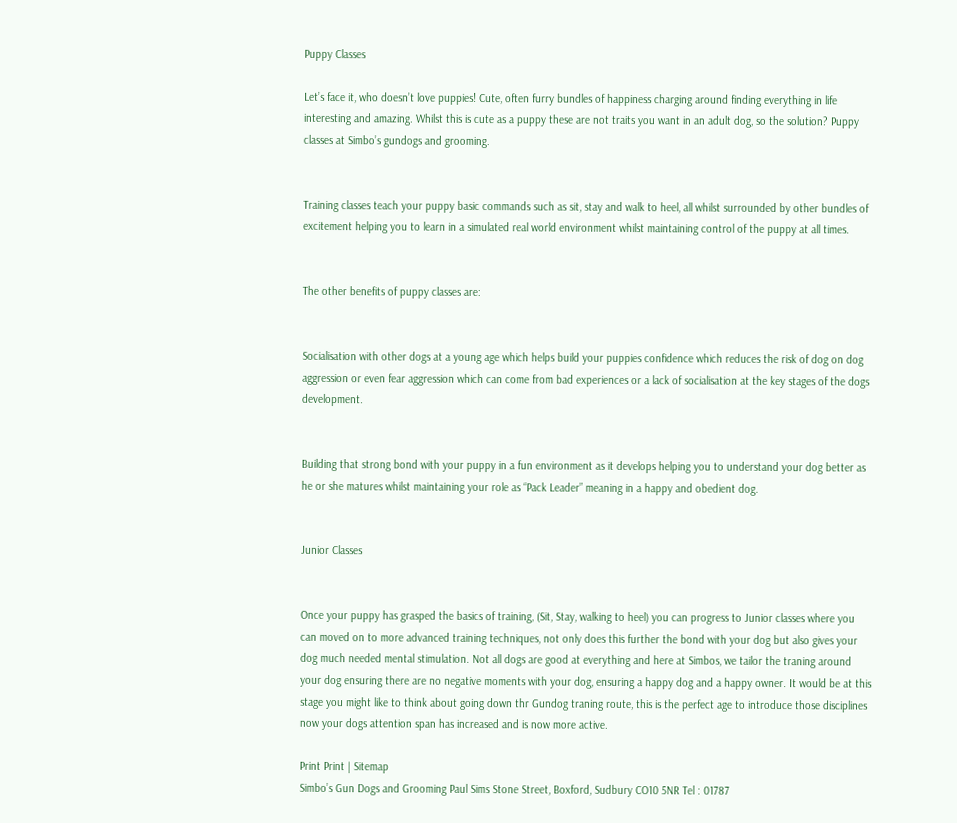Puppy Classes

Let’s face it, who doesn’t love puppies! Cute, often furry bundles of happiness charging around finding everything in life interesting and amazing. Whilst this is cute as a puppy these are not traits you want in an adult dog, so the solution? Puppy classes at Simbo’s gundogs and grooming.


Training classes teach your puppy basic commands such as sit, stay and walk to heel, all whilst surrounded by other bundles of excitement helping you to learn in a simulated real world environment whilst maintaining control of the puppy at all times.


The other benefits of puppy classes are:


Socialisation with other dogs at a young age which helps build your puppies confidence which reduces the risk of dog on dog aggression or even fear aggression which can come from bad experiences or a lack of socialisation at the key stages of the dogs development.


Building that strong bond with your puppy in a fun environment as it develops helping you to understand your dog better as he or she matures whilst maintaining your role as “Pack Leader” meaning in a happy and obedient dog.


Junior Classes


Once your puppy has grasped the basics of training, (Sit, Stay, walking to heel) you can progress to Junior classes where you can moved on to more advanced training techniques, not only does this further the bond with your dog but also gives your dog much needed mental stimulation. Not all dogs are good at everything and here at Simbos, we tailor the traning around your dog ensuring there are no negative moments with your dog, ensuring a happy dog and a happy owner. It would be at this stage you might like to think about going down thr Gundog traning route, this is the perfect age to introduce those disciplines now your dogs attention span has increased and is now more active.

Print Print | Sitemap
Simbo’s Gun Dogs and Grooming Paul Sims Stone Street, Boxford, Sudbury CO10 5NR Tel : 01787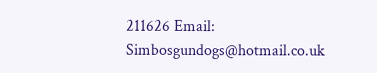211626 Email: Simbosgundogs@hotmail.co.uk